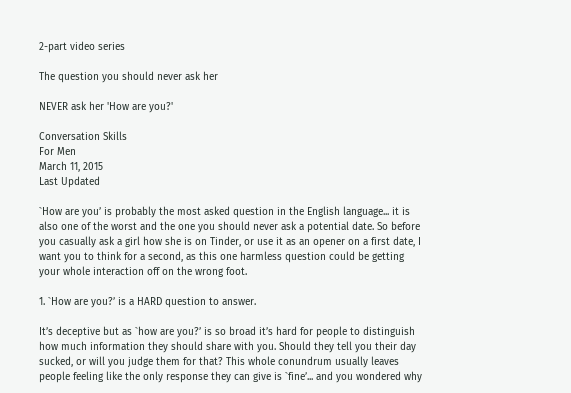2-part video series

The question you should never ask her

NEVER ask her 'How are you?'

Conversation Skills
For Men
March 11, 2015
Last Updated

`How are you’ is probably the most asked question in the English language... it is also one of the worst and the one you should never ask a potential date. So before you casually ask a girl how she is on Tinder, or use it as an opener on a first date, I want you to think for a second, as this one harmless question could be getting your whole interaction off on the wrong foot.

1. `How are you?’ is a HARD question to answer.

It’s deceptive but as `how are you?’ is so broad it’s hard for people to distinguish how much information they should share with you. Should they tell you their day sucked, or will you judge them for that? This whole conundrum usually leaves people feeling like the only response they can give is `fine’... and you wondered why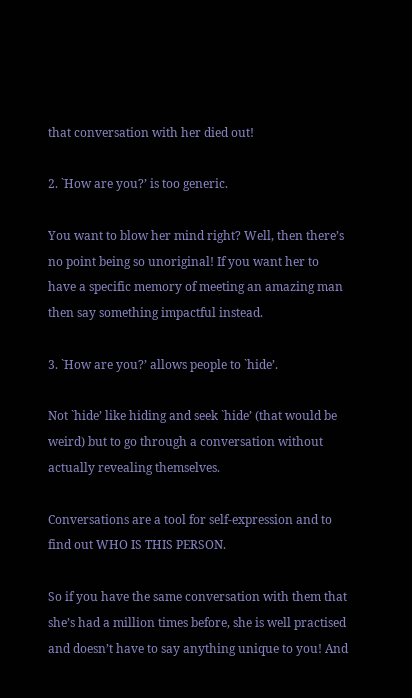that conversation with her died out!

2. `How are you?’ is too generic.

You want to blow her mind right? Well, then there’s no point being so unoriginal! If you want her to have a specific memory of meeting an amazing man then say something impactful instead.

3. `How are you?’ allows people to `hide’.

Not `hide’ like hiding and seek `hide’ (that would be weird) but to go through a conversation without actually revealing themselves.

Conversations are a tool for self-expression and to find out WHO IS THIS PERSON.

So if you have the same conversation with them that she’s had a million times before, she is well practised and doesn’t have to say anything unique to you! And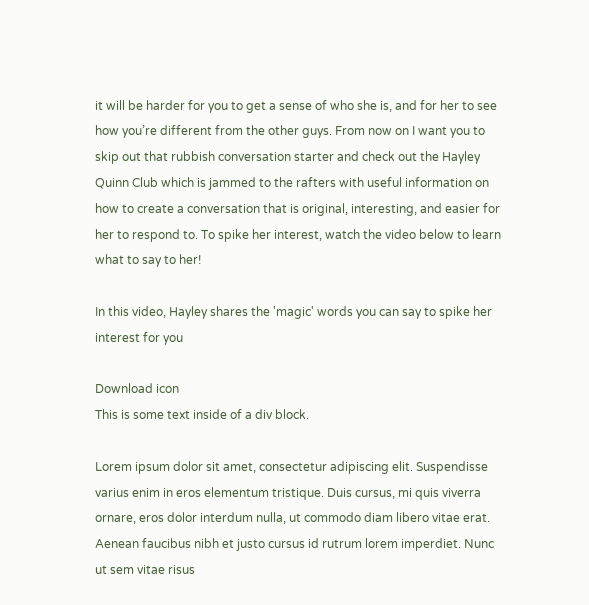it will be harder for you to get a sense of who she is, and for her to see how you’re different from the other guys. From now on I want you to skip out that rubbish conversation starter and check out the Hayley Quinn Club which is jammed to the rafters with useful information on how to create a conversation that is original, interesting, and easier for her to respond to. To spike her interest, watch the video below to learn what to say to her!

In this video, Hayley shares the 'magic' words you can say to spike her interest for you

Download icon
This is some text inside of a div block.

Lorem ipsum dolor sit amet, consectetur adipiscing elit. Suspendisse varius enim in eros elementum tristique. Duis cursus, mi quis viverra ornare, eros dolor interdum nulla, ut commodo diam libero vitae erat. Aenean faucibus nibh et justo cursus id rutrum lorem imperdiet. Nunc ut sem vitae risus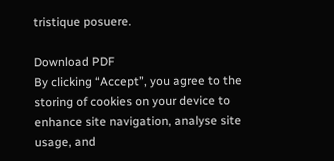tristique posuere.

Download PDF
By clicking “Accept”, you agree to the storing of cookies on your device to enhance site navigation, analyse site usage, and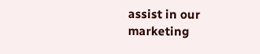assist in our marketing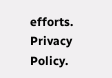efforts. Privacy Policy.